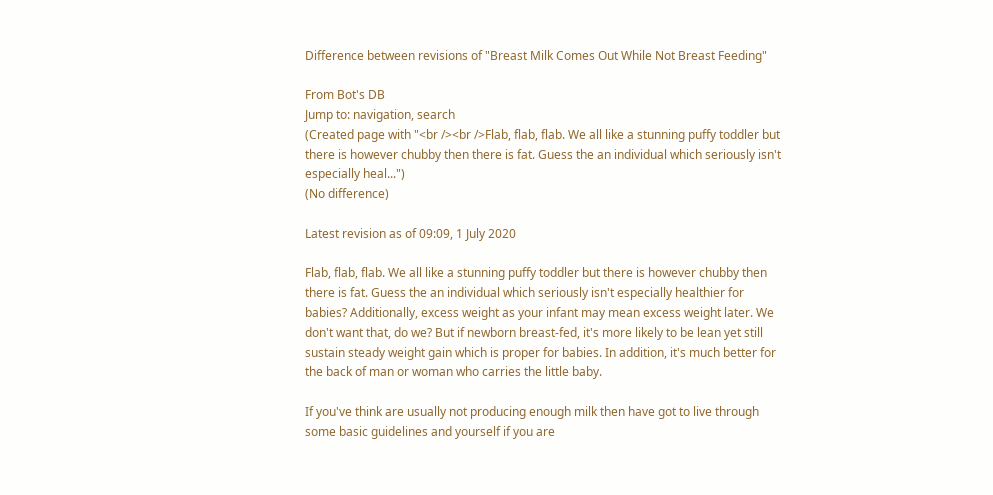Difference between revisions of "Breast Milk Comes Out While Not Breast Feeding"

From Bot's DB
Jump to: navigation, search
(Created page with "<br /><br />Flab, flab, flab. We all like a stunning puffy toddler but there is however chubby then there is fat. Guess the an individual which seriously isn't especially heal...")
(No difference)

Latest revision as of 09:09, 1 July 2020

Flab, flab, flab. We all like a stunning puffy toddler but there is however chubby then there is fat. Guess the an individual which seriously isn't especially healthier for babies? Additionally, excess weight as your infant may mean excess weight later. We don't want that, do we? But if newborn breast-fed, it's more likely to be lean yet still sustain steady weight gain which is proper for babies. In addition, it's much better for the back of man or woman who carries the little baby.

If you've think are usually not producing enough milk then have got to live through some basic guidelines and yourself if you are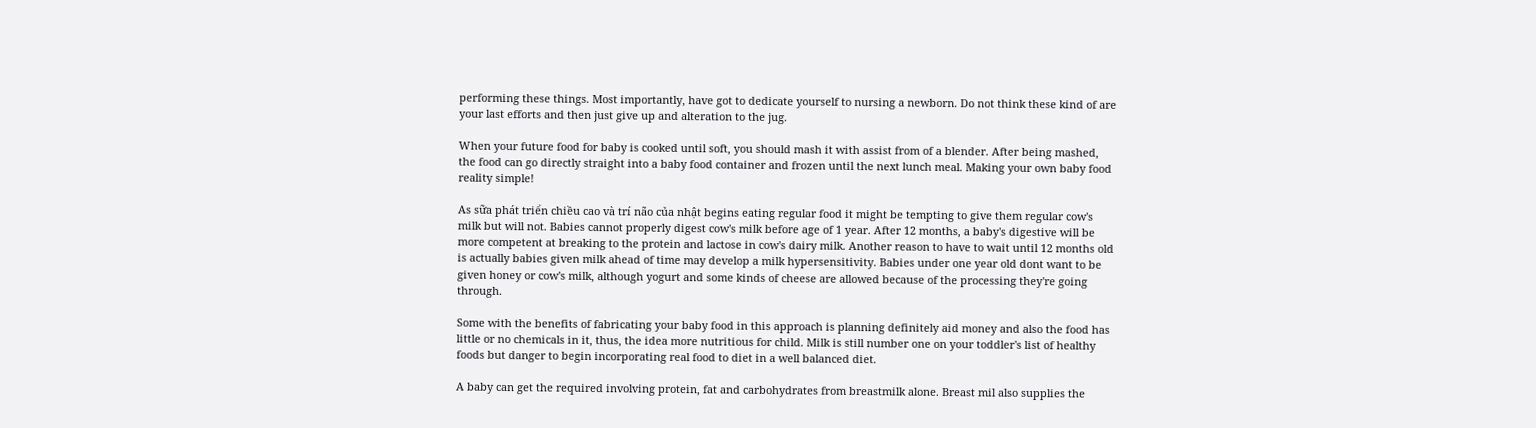performing these things. Most importantly, have got to dedicate yourself to nursing a newborn. Do not think these kind of are your last efforts and then just give up and alteration to the jug.

When your future food for baby is cooked until soft, you should mash it with assist from of a blender. After being mashed, the food can go directly straight into a baby food container and frozen until the next lunch meal. Making your own baby food reality simple!

As sữa phát triển chiều cao và trí não của nhật begins eating regular food it might be tempting to give them regular cow's milk but will not. Babies cannot properly digest cow's milk before age of 1 year. After 12 months, a baby's digestive will be more competent at breaking to the protein and lactose in cow's dairy milk. Another reason to have to wait until 12 months old is actually babies given milk ahead of time may develop a milk hypersensitivity. Babies under one year old dont want to be given honey or cow's milk, although yogurt and some kinds of cheese are allowed because of the processing they're going through.

Some with the benefits of fabricating your baby food in this approach is planning definitely aid money and also the food has little or no chemicals in it, thus, the idea more nutritious for child. Milk is still number one on your toddler's list of healthy foods but danger to begin incorporating real food to diet in a well balanced diet.

A baby can get the required involving protein, fat and carbohydrates from breastmilk alone. Breast mil also supplies the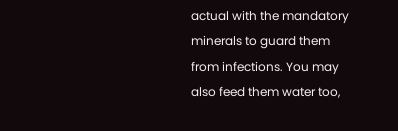actual with the mandatory minerals to guard them from infections. You may also feed them water too,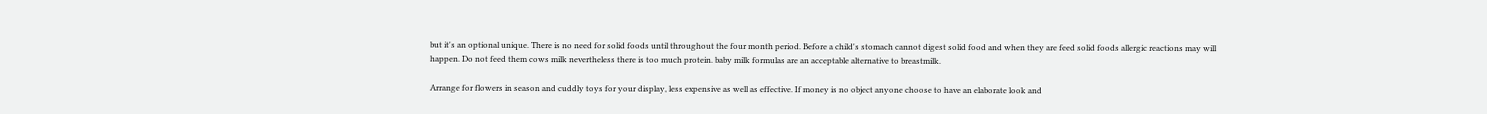but it's an optional unique. There is no need for solid foods until throughout the four month period. Before a child's stomach cannot digest solid food and when they are feed solid foods allergic reactions may will happen. Do not feed them cows milk nevertheless there is too much protein. baby milk formulas are an acceptable alternative to breastmilk.

Arrange for flowers in season and cuddly toys for your display, less expensive as well as effective. If money is no object anyone choose to have an elaborate look and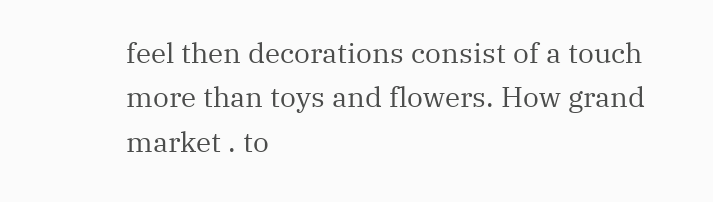feel then decorations consist of a touch more than toys and flowers. How grand market . to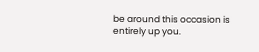be around this occasion is entirely up you.